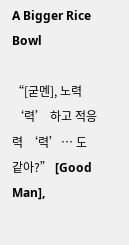A Bigger Rice Bowl

“[굳멘], 노력 ‘력’ 하고 적응력 ‘력’… 도같아?” [Good Man],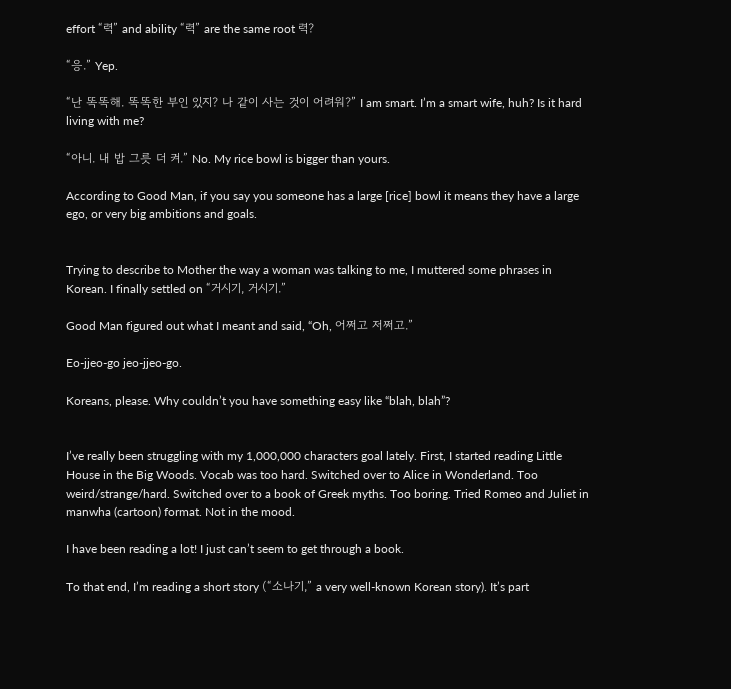effort “력” and ability “력” are the same root 력?

“응.” Yep.

“난 똑똑해. 똑똑한 부인 있지? 나 같이 사는 것이 어려워?” I am smart. I’m a smart wife, huh? Is it hard living with me?

“아니. 내 밥 그릇 더 켜.” No. My rice bowl is bigger than yours.

According to Good Man, if you say you someone has a large [rice] bowl it means they have a large ego, or very big ambitions and goals.


Trying to describe to Mother the way a woman was talking to me, I muttered some phrases in Korean. I finally settled on “거시기, 거시기.”

Good Man figured out what I meant and said, “Oh, 어쩌고 저쩌고.”

Eo-jjeo-go jeo-jjeo-go.

Koreans, please. Why couldn’t you have something easy like “blah, blah”?


I’ve really been struggling with my 1,000,000 characters goal lately. First, I started reading Little House in the Big Woods. Vocab was too hard. Switched over to Alice in Wonderland. Too weird/strange/hard. Switched over to a book of Greek myths. Too boring. Tried Romeo and Juliet in manwha (cartoon) format. Not in the mood.

I have been reading a lot! I just can’t seem to get through a book.

To that end, I’m reading a short story (“소나기,” a very well-known Korean story). It’s part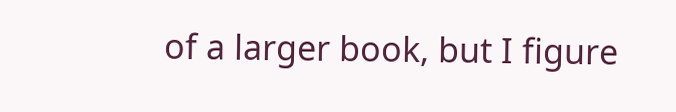of a larger book, but I figure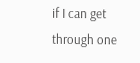if I can get through one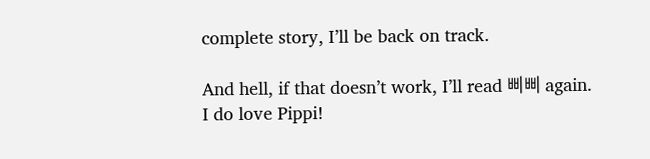complete story, I’ll be back on track.

And hell, if that doesn’t work, I’ll read 삐삐 again. I do love Pippi!